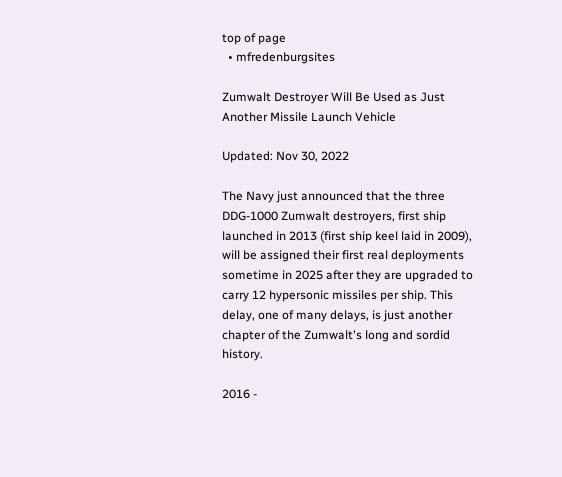top of page
  • mfredenburgsites

Zumwalt Destroyer Will Be Used as Just Another Missile Launch Vehicle

Updated: Nov 30, 2022

The Navy just announced that the three DDG-1000 Zumwalt destroyers, first ship launched in 2013 (first ship keel laid in 2009), will be assigned their first real deployments sometime in 2025 after they are upgraded to carry 12 hypersonic missiles per ship. This delay, one of many delays, is just another chapter of the Zumwalt's long and sordid history.

2016 -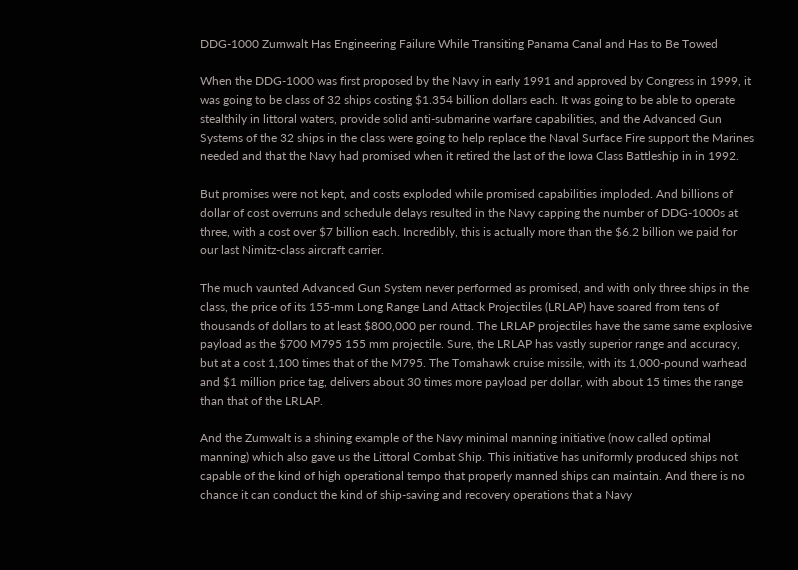DDG-1000 Zumwalt Has Engineering Failure While Transiting Panama Canal and Has to Be Towed

When the DDG-1000 was first proposed by the Navy in early 1991 and approved by Congress in 1999, it was going to be class of 32 ships costing $1.354 billion dollars each. It was going to be able to operate stealthily in littoral waters, provide solid anti-submarine warfare capabilities, and the Advanced Gun Systems of the 32 ships in the class were going to help replace the Naval Surface Fire support the Marines needed and that the Navy had promised when it retired the last of the Iowa Class Battleship in in 1992.

But promises were not kept, and costs exploded while promised capabilities imploded. And billions of dollar of cost overruns and schedule delays resulted in the Navy capping the number of DDG-1000s at three, with a cost over $7 billion each. Incredibly, this is actually more than the $6.2 billion we paid for our last Nimitz-class aircraft carrier.

The much vaunted Advanced Gun System never performed as promised, and with only three ships in the class, the price of its 155-mm Long Range Land Attack Projectiles (LRLAP) have soared from tens of thousands of dollars to at least $800,000 per round. The LRLAP projectiles have the same same explosive payload as the $700 M795 155 mm projectile. Sure, the LRLAP has vastly superior range and accuracy, but at a cost 1,100 times that of the M795. The Tomahawk cruise missile, with its 1,000-pound warhead and $1 million price tag, delivers about 30 times more payload per dollar, with about 15 times the range than that of the LRLAP.

And the Zumwalt is a shining example of the Navy minimal manning initiative (now called optimal manning) which also gave us the Littoral Combat Ship. This initiative has uniformly produced ships not capable of the kind of high operational tempo that properly manned ships can maintain. And there is no chance it can conduct the kind of ship-saving and recovery operations that a Navy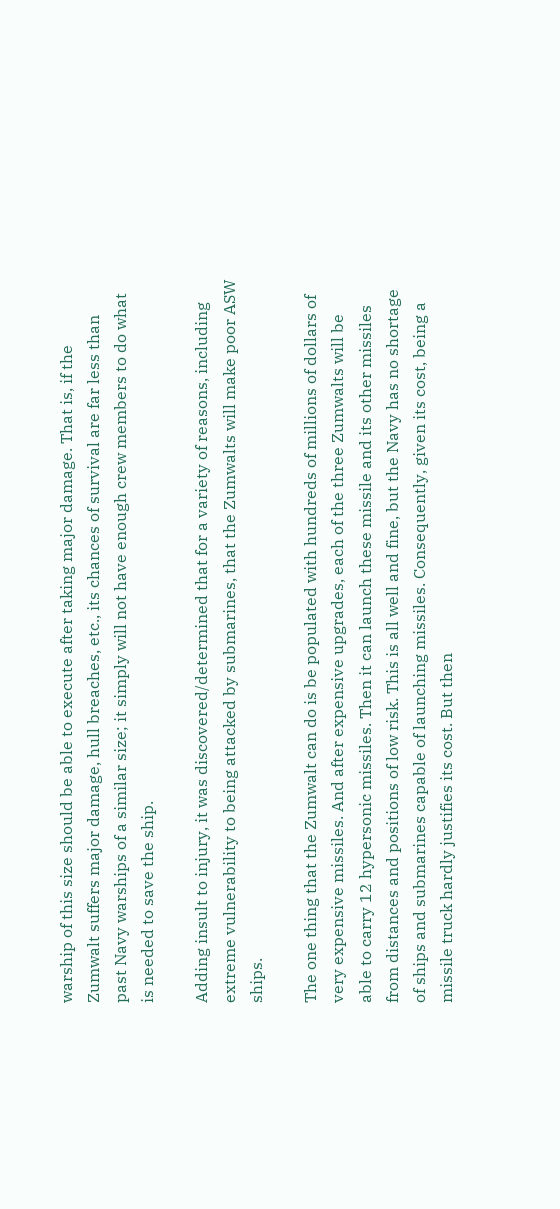warship of this size should be able to execute after taking major damage. That is, if the Zumwalt suffers major damage, hull breaches, etc., its chances of survival are far less than past Navy warships of a similar size; it simply will not have enough crew members to do what is needed to save the ship.

Adding insult to injury, it was discovered/determined that for a variety of reasons, including extreme vulnerability to being attacked by submarines, that the Zumwalts will make poor ASW ships.

The one thing that the Zumwalt can do is be populated with hundreds of millions of dollars of very expensive missiles. And after expensive upgrades, each of the three Zumwalts will be able to carry 12 hypersonic missiles. Then it can launch these missile and its other missiles from distances and positions of low risk. This is all well and fine, but the Navy has no shortage of ships and submarines capable of launching missiles. Consequently, given its cost, being a missile truck hardly justifies its cost. But then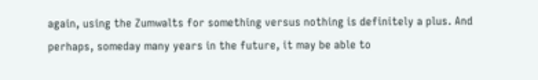again, using the Zumwalts for something versus nothing is definitely a plus. And perhaps, someday many years in the future, it may be able to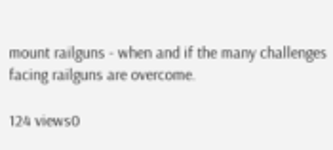mount railguns - when and if the many challenges facing railguns are overcome.

124 views0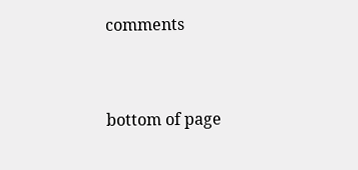comments


bottom of page